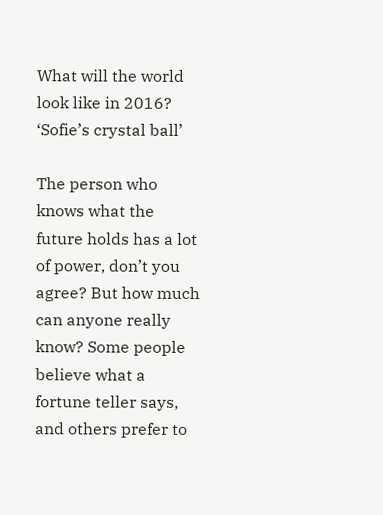What will the world look like in 2016? ‘Sofie’s crystal ball’

The person who knows what the future holds has a lot of power, don’t you agree? But how much can anyone really know? Some people believe what a fortune teller says, and others prefer to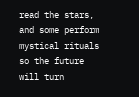read the stars, and some perform mystical rituals so the future will turn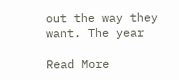out the way they want. The year

Read More